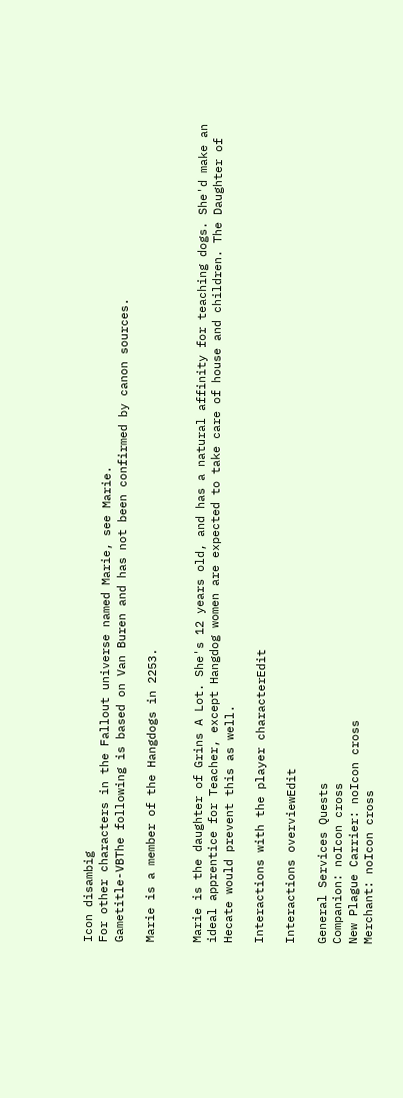Icon disambig
For other characters in the Fallout universe named Marie, see Marie.
Gametitle-VBThe following is based on Van Buren and has not been confirmed by canon sources.

Marie is a member of the Hangdogs in 2253.


Marie is the daughter of Grins A Lot. She's 12 years old, and has a natural affinity for teaching dogs. She'd make an ideal apprentice for Teacher, except Hangdog women are expected to take care of house and children. The Daughter of Hecate would prevent this as well.

Interactions with the player characterEdit

Interactions overviewEdit

General Services Quests
Companion: noIcon cross
New Plague Carrier: noIcon cross
Merchant: noIcon cross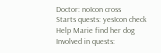Doctor: noIcon cross
Starts quests: yesIcon check
Help Marie find her dog
Involved in quests: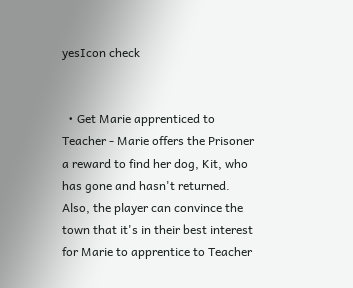yesIcon check


  • Get Marie apprenticed to Teacher - Marie offers the Prisoner a reward to find her dog, Kit, who has gone and hasn't returned. Also, the player can convince the town that it's in their best interest for Marie to apprentice to Teacher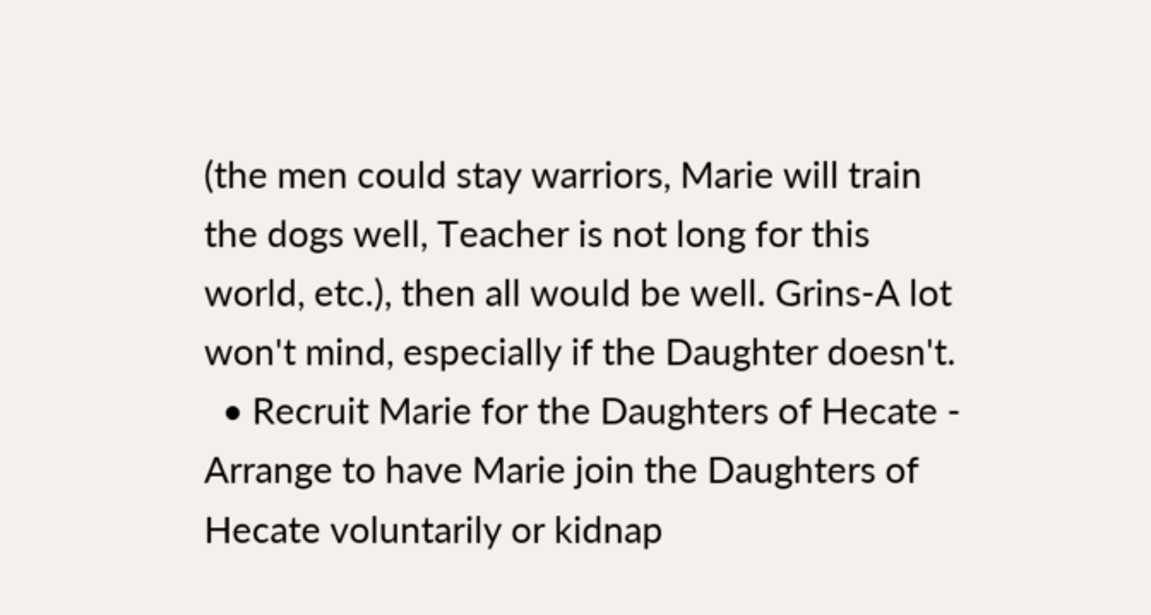(the men could stay warriors, Marie will train the dogs well, Teacher is not long for this world, etc.), then all would be well. Grins-A lot won't mind, especially if the Daughter doesn't.
  • Recruit Marie for the Daughters of Hecate - Arrange to have Marie join the Daughters of Hecate voluntarily or kidnap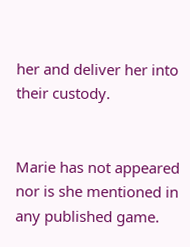her and deliver her into their custody.


Marie has not appeared nor is she mentioned in any published game.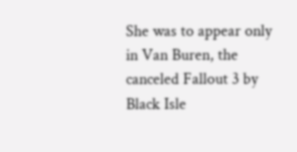She was to appear only in Van Buren, the canceled Fallout 3 by Black Isle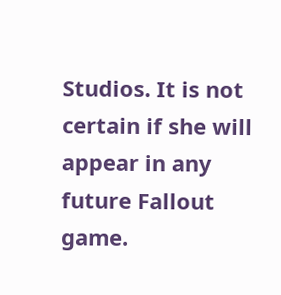Studios. It is not certain if she will appear in any future Fallout game.